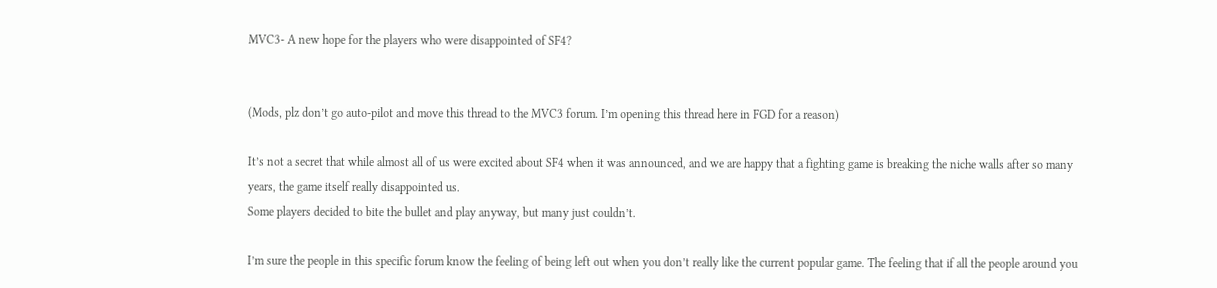MVC3- A new hope for the players who were disappointed of SF4?


(Mods, plz don’t go auto-pilot and move this thread to the MVC3 forum. I’m opening this thread here in FGD for a reason)

It’s not a secret that while almost all of us were excited about SF4 when it was announced, and we are happy that a fighting game is breaking the niche walls after so many years, the game itself really disappointed us.
Some players decided to bite the bullet and play anyway, but many just couldn’t.

I’m sure the people in this specific forum know the feeling of being left out when you don’t really like the current popular game. The feeling that if all the people around you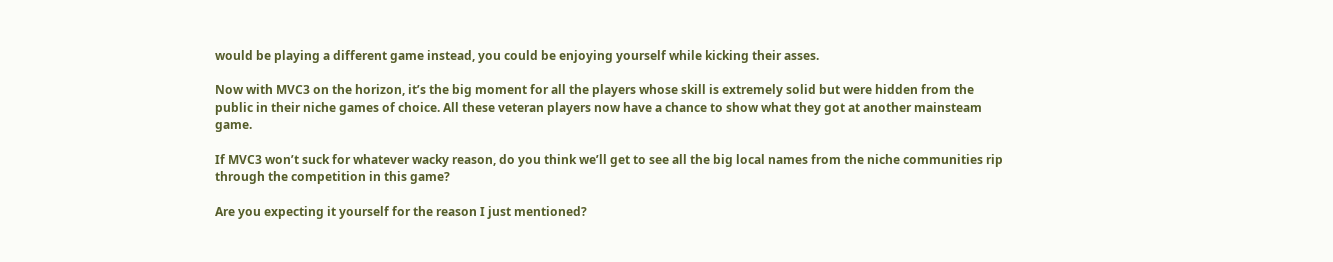would be playing a different game instead, you could be enjoying yourself while kicking their asses.

Now with MVC3 on the horizon, it’s the big moment for all the players whose skill is extremely solid but were hidden from the public in their niche games of choice. All these veteran players now have a chance to show what they got at another mainsteam game.

If MVC3 won’t suck for whatever wacky reason, do you think we’ll get to see all the big local names from the niche communities rip through the competition in this game?

Are you expecting it yourself for the reason I just mentioned?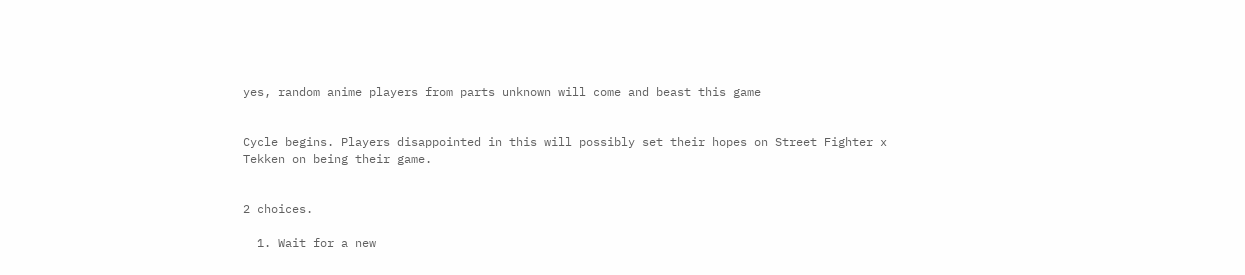yes, random anime players from parts unknown will come and beast this game


Cycle begins. Players disappointed in this will possibly set their hopes on Street Fighter x Tekken on being their game.


2 choices.

  1. Wait for a new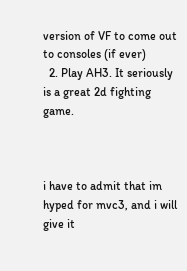version of VF to come out to consoles (if ever)
  2. Play AH3. It seriously is a great 2d fighting game.



i have to admit that im hyped for mvc3, and i will give it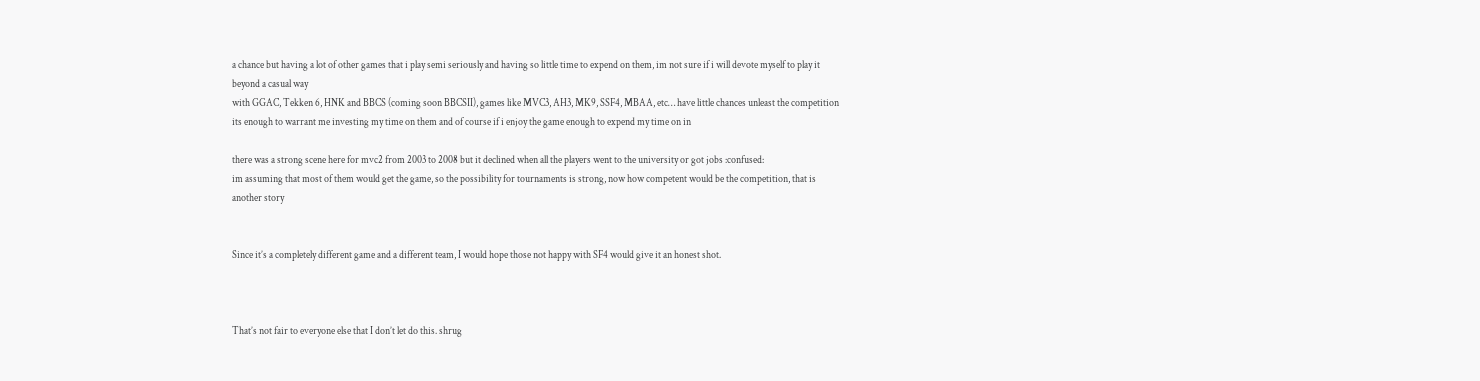a chance but having a lot of other games that i play semi seriously and having so little time to expend on them, im not sure if i will devote myself to play it beyond a casual way
with GGAC, Tekken 6, HNK and BBCS (coming soon BBCSII), games like MVC3, AH3, MK9, SSF4, MBAA, etc… have little chances unleast the competition its enough to warrant me investing my time on them and of course if i enjoy the game enough to expend my time on in

there was a strong scene here for mvc2 from 2003 to 2008 but it declined when all the players went to the university or got jobs :confused:
im assuming that most of them would get the game, so the possibility for tournaments is strong, now how competent would be the competition, that is another story


Since it’s a completely different game and a different team, I would hope those not happy with SF4 would give it an honest shot.



That’s not fair to everyone else that I don’t let do this. shrug